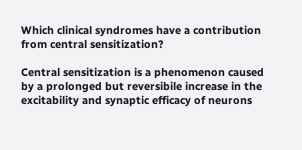Which clinical syndromes have a contribution from central sensitization?

Central sensitization is a phenomenon caused by a prolonged but reversibile increase in the excitability and synaptic efficacy of neurons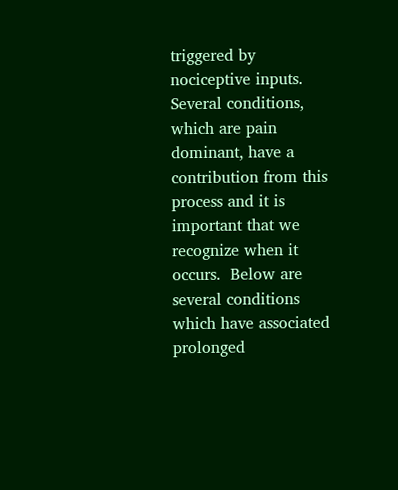triggered by nociceptive inputs.  Several conditions, which are pain dominant, have a contribution from this process and it is important that we recognize when it occurs.  Below are several conditions which have associated prolonged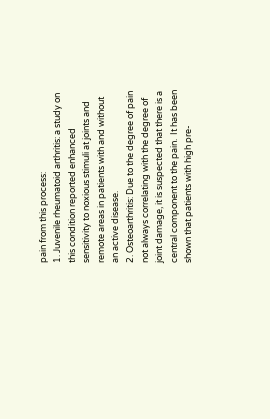pain from this process:
1. Juvenile rheumatoid arthritis: a study on this condition reported enhanced sensitivity to noxious stimuli at joints and remote areas in patients with and without an active disease.
2. Osteoarthritis: Due to the degree of pain not always correlating with the degree of joint damage, it is suspected that there is a central component to the pain.  It has been shown that patients with high pre-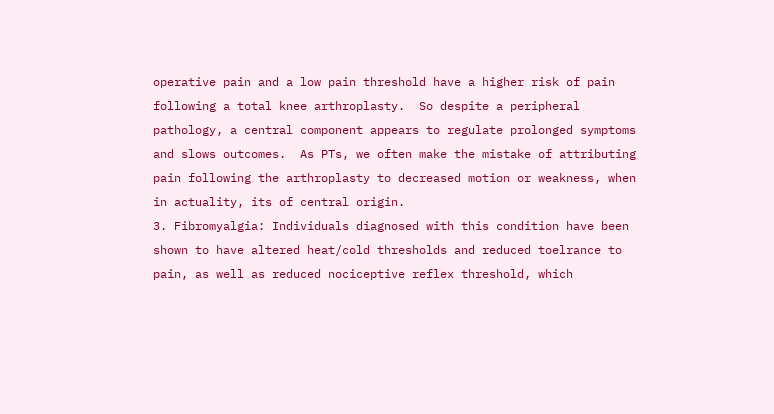operative pain and a low pain threshold have a higher risk of pain following a total knee arthroplasty.  So despite a peripheral pathology, a central component appears to regulate prolonged symptoms and slows outcomes.  As PTs, we often make the mistake of attributing pain following the arthroplasty to decreased motion or weakness, when in actuality, its of central origin.
3. Fibromyalgia: Individuals diagnosed with this condition have been shown to have altered heat/cold thresholds and reduced toelrance to pain, as well as reduced nociceptive reflex threshold, which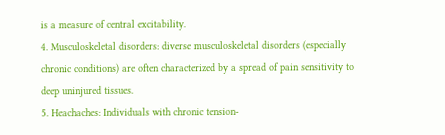is a measure of central excitability.
4. Musculoskeletal disorders: diverse musculoskeletal disorders (especially chronic conditions) are often characterized by a spread of pain sensitivity to deep uninjured tissues.
5. Heachaches: Individuals with chronic tension-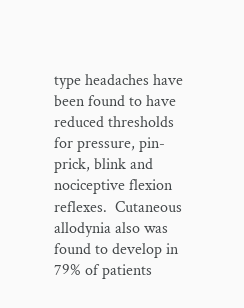type headaches have been found to have reduced thresholds for pressure, pin-prick, blink and nociceptive flexion reflexes.  Cutaneous allodynia also was found to develop in 79% of patients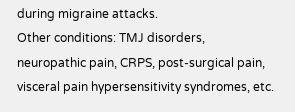during migraine attacks.
Other conditions: TMJ disorders, neuropathic pain, CRPS, post-surgical pain, visceral pain hypersensitivity syndromes, etc.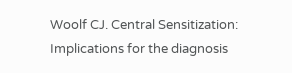Woolf CJ. Central Sensitization: Implications for the diagnosis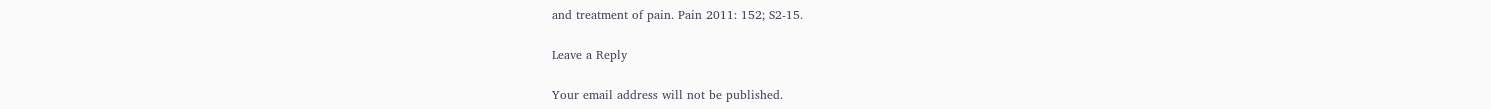and treatment of pain. Pain 2011: 152; S2-15.

Leave a Reply

Your email address will not be published.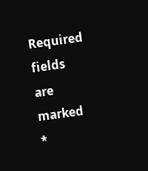Required fields are marked *